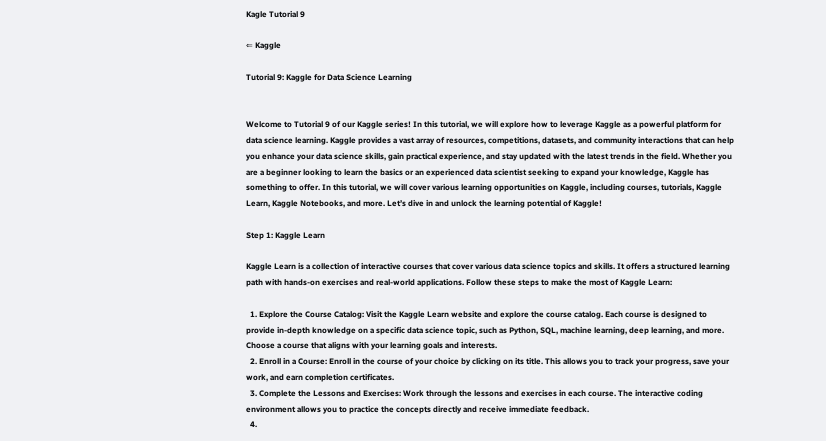Kagle Tutorial 9

⇐ Kaggle

Tutorial 9: Kaggle for Data Science Learning


Welcome to Tutorial 9 of our Kaggle series! In this tutorial, we will explore how to leverage Kaggle as a powerful platform for data science learning. Kaggle provides a vast array of resources, competitions, datasets, and community interactions that can help you enhance your data science skills, gain practical experience, and stay updated with the latest trends in the field. Whether you are a beginner looking to learn the basics or an experienced data scientist seeking to expand your knowledge, Kaggle has something to offer. In this tutorial, we will cover various learning opportunities on Kaggle, including courses, tutorials, Kaggle Learn, Kaggle Notebooks, and more. Let’s dive in and unlock the learning potential of Kaggle!

Step 1: Kaggle Learn

Kaggle Learn is a collection of interactive courses that cover various data science topics and skills. It offers a structured learning path with hands-on exercises and real-world applications. Follow these steps to make the most of Kaggle Learn:

  1. Explore the Course Catalog: Visit the Kaggle Learn website and explore the course catalog. Each course is designed to provide in-depth knowledge on a specific data science topic, such as Python, SQL, machine learning, deep learning, and more. Choose a course that aligns with your learning goals and interests.
  2. Enroll in a Course: Enroll in the course of your choice by clicking on its title. This allows you to track your progress, save your work, and earn completion certificates.
  3. Complete the Lessons and Exercises: Work through the lessons and exercises in each course. The interactive coding environment allows you to practice the concepts directly and receive immediate feedback.
  4.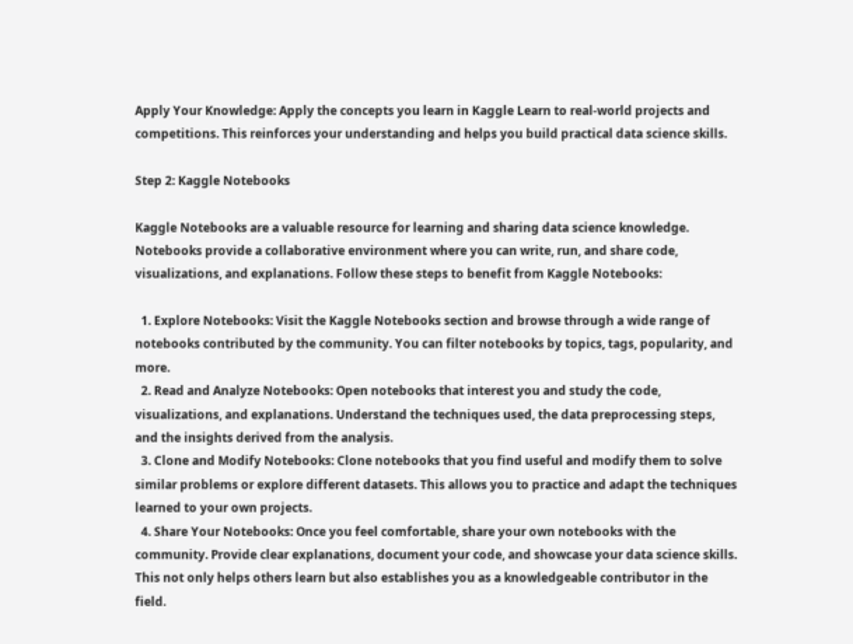Apply Your Knowledge: Apply the concepts you learn in Kaggle Learn to real-world projects and competitions. This reinforces your understanding and helps you build practical data science skills.

Step 2: Kaggle Notebooks

Kaggle Notebooks are a valuable resource for learning and sharing data science knowledge. Notebooks provide a collaborative environment where you can write, run, and share code, visualizations, and explanations. Follow these steps to benefit from Kaggle Notebooks:

  1. Explore Notebooks: Visit the Kaggle Notebooks section and browse through a wide range of notebooks contributed by the community. You can filter notebooks by topics, tags, popularity, and more.
  2. Read and Analyze Notebooks: Open notebooks that interest you and study the code, visualizations, and explanations. Understand the techniques used, the data preprocessing steps, and the insights derived from the analysis.
  3. Clone and Modify Notebooks: Clone notebooks that you find useful and modify them to solve similar problems or explore different datasets. This allows you to practice and adapt the techniques learned to your own projects.
  4. Share Your Notebooks: Once you feel comfortable, share your own notebooks with the community. Provide clear explanations, document your code, and showcase your data science skills. This not only helps others learn but also establishes you as a knowledgeable contributor in the field.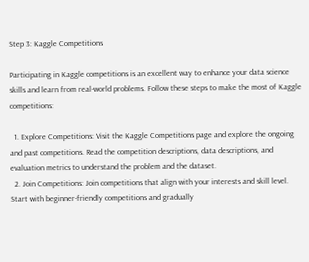Step 3: Kaggle Competitions

Participating in Kaggle competitions is an excellent way to enhance your data science skills and learn from real-world problems. Follow these steps to make the most of Kaggle competitions:

  1. Explore Competitions: Visit the Kaggle Competitions page and explore the ongoing and past competitions. Read the competition descriptions, data descriptions, and evaluation metrics to understand the problem and the dataset.
  2. Join Competitions: Join competitions that align with your interests and skill level. Start with beginner-friendly competitions and gradually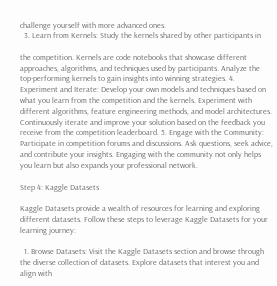challenge yourself with more advanced ones.
  3. Learn from Kernels: Study the kernels shared by other participants in

the competition. Kernels are code notebooks that showcase different approaches, algorithms, and techniques used by participants. Analyze the top-performing kernels to gain insights into winning strategies. 4. Experiment and Iterate: Develop your own models and techniques based on what you learn from the competition and the kernels. Experiment with different algorithms, feature engineering methods, and model architectures. Continuously iterate and improve your solution based on the feedback you receive from the competition leaderboard. 5. Engage with the Community: Participate in competition forums and discussions. Ask questions, seek advice, and contribute your insights. Engaging with the community not only helps you learn but also expands your professional network.

Step 4: Kaggle Datasets

Kaggle Datasets provide a wealth of resources for learning and exploring different datasets. Follow these steps to leverage Kaggle Datasets for your learning journey:

  1. Browse Datasets: Visit the Kaggle Datasets section and browse through the diverse collection of datasets. Explore datasets that interest you and align with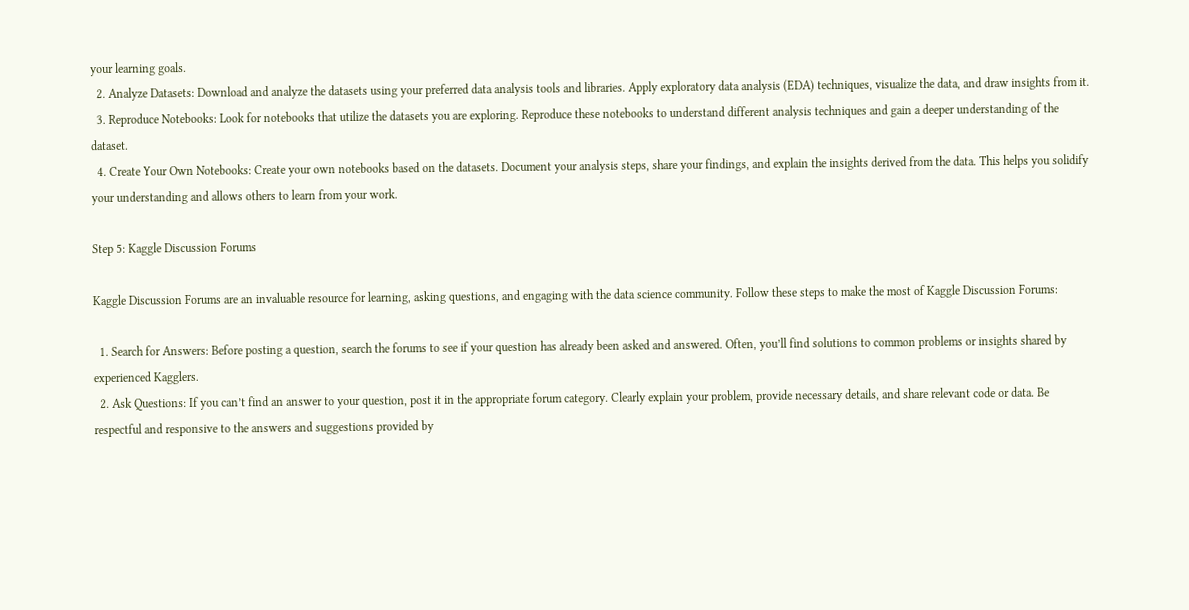your learning goals.
  2. Analyze Datasets: Download and analyze the datasets using your preferred data analysis tools and libraries. Apply exploratory data analysis (EDA) techniques, visualize the data, and draw insights from it.
  3. Reproduce Notebooks: Look for notebooks that utilize the datasets you are exploring. Reproduce these notebooks to understand different analysis techniques and gain a deeper understanding of the dataset.
  4. Create Your Own Notebooks: Create your own notebooks based on the datasets. Document your analysis steps, share your findings, and explain the insights derived from the data. This helps you solidify your understanding and allows others to learn from your work.

Step 5: Kaggle Discussion Forums

Kaggle Discussion Forums are an invaluable resource for learning, asking questions, and engaging with the data science community. Follow these steps to make the most of Kaggle Discussion Forums:

  1. Search for Answers: Before posting a question, search the forums to see if your question has already been asked and answered. Often, you’ll find solutions to common problems or insights shared by experienced Kagglers.
  2. Ask Questions: If you can’t find an answer to your question, post it in the appropriate forum category. Clearly explain your problem, provide necessary details, and share relevant code or data. Be respectful and responsive to the answers and suggestions provided by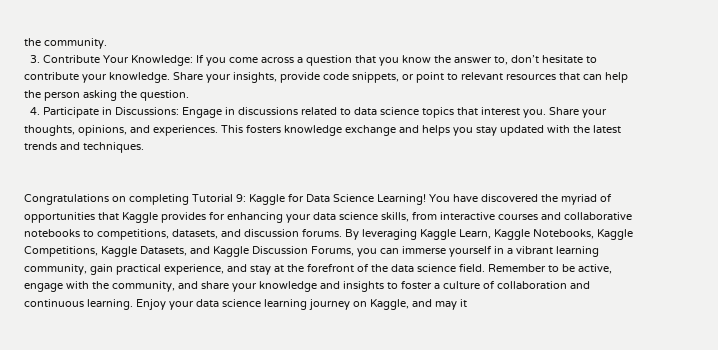the community.
  3. Contribute Your Knowledge: If you come across a question that you know the answer to, don’t hesitate to contribute your knowledge. Share your insights, provide code snippets, or point to relevant resources that can help the person asking the question.
  4. Participate in Discussions: Engage in discussions related to data science topics that interest you. Share your thoughts, opinions, and experiences. This fosters knowledge exchange and helps you stay updated with the latest trends and techniques.


Congratulations on completing Tutorial 9: Kaggle for Data Science Learning! You have discovered the myriad of opportunities that Kaggle provides for enhancing your data science skills, from interactive courses and collaborative notebooks to competitions, datasets, and discussion forums. By leveraging Kaggle Learn, Kaggle Notebooks, Kaggle Competitions, Kaggle Datasets, and Kaggle Discussion Forums, you can immerse yourself in a vibrant learning community, gain practical experience, and stay at the forefront of the data science field. Remember to be active, engage with the community, and share your knowledge and insights to foster a culture of collaboration and continuous learning. Enjoy your data science learning journey on Kaggle, and may it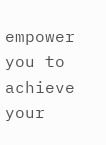empower you to achieve your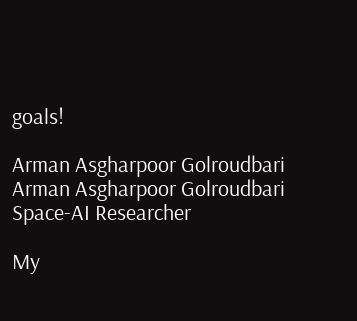goals!

Arman Asgharpoor Golroudbari
Arman Asgharpoor Golroudbari
Space-AI Researcher

My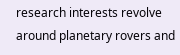research interests revolve around planetary rovers and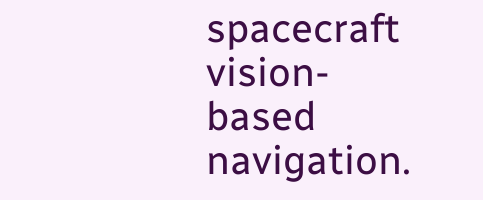spacecraft vision-based navigation.